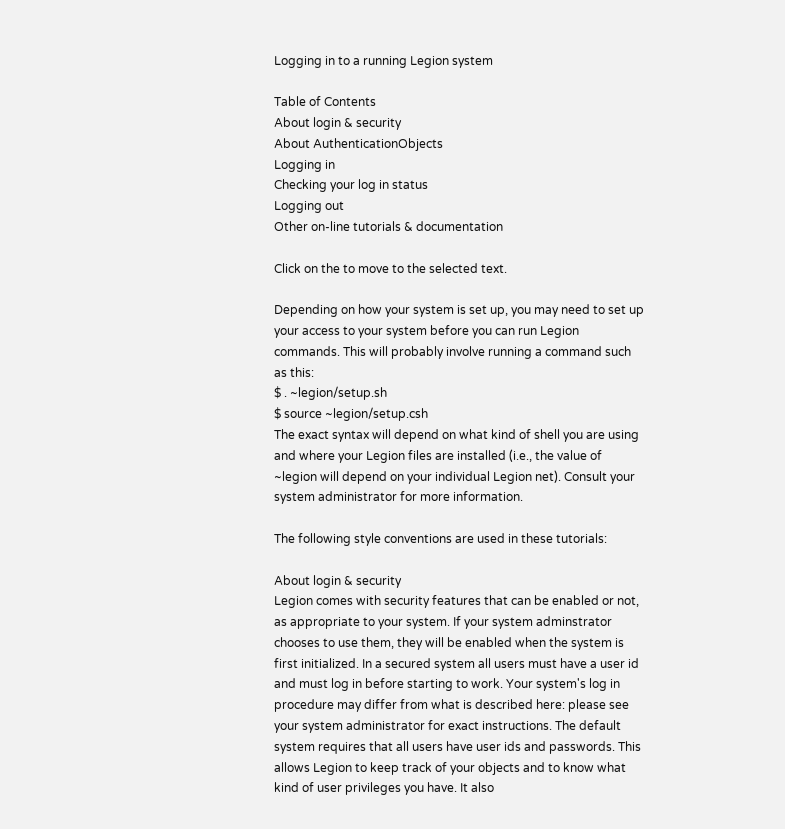Logging in to a running Legion system

Table of Contents
About login & security
About AuthenticationObjects
Logging in
Checking your log in status
Logging out
Other on-line tutorials & documentation

Click on the to move to the selected text.

Depending on how your system is set up, you may need to set up your access to your system before you can run Legion commands. This will probably involve running a command such as this:
$ . ~legion/setup.sh
$ source ~legion/setup.csh
The exact syntax will depend on what kind of shell you are using and where your Legion files are installed (i.e., the value of ~legion will depend on your individual Legion net). Consult your system administrator for more information.

The following style conventions are used in these tutorials:

About login & security
Legion comes with security features that can be enabled or not, as appropriate to your system. If your system adminstrator chooses to use them, they will be enabled when the system is first initialized. In a secured system all users must have a user id and must log in before starting to work. Your system's log in procedure may differ from what is described here: please see your system administrator for exact instructions. The default system requires that all users have user ids and passwords. This allows Legion to keep track of your objects and to know what kind of user privileges you have. It also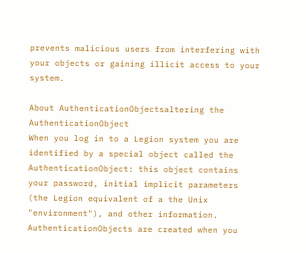prevents malicious users from interfering with your objects or gaining illicit access to your system.

About AuthenticationObjectsaltering the AuthenticationObject
When you log in to a Legion system you are identified by a special object called the AuthenticationObject: this object contains your password, initial implicit parameters (the Legion equivalent of a the Unix "environment"), and other information. AuthenticationObjects are created when you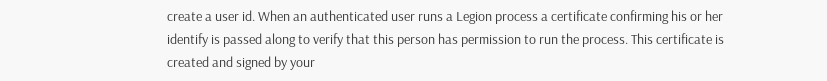create a user id. When an authenticated user runs a Legion process a certificate confirming his or her identify is passed along to verify that this person has permission to run the process. This certificate is created and signed by your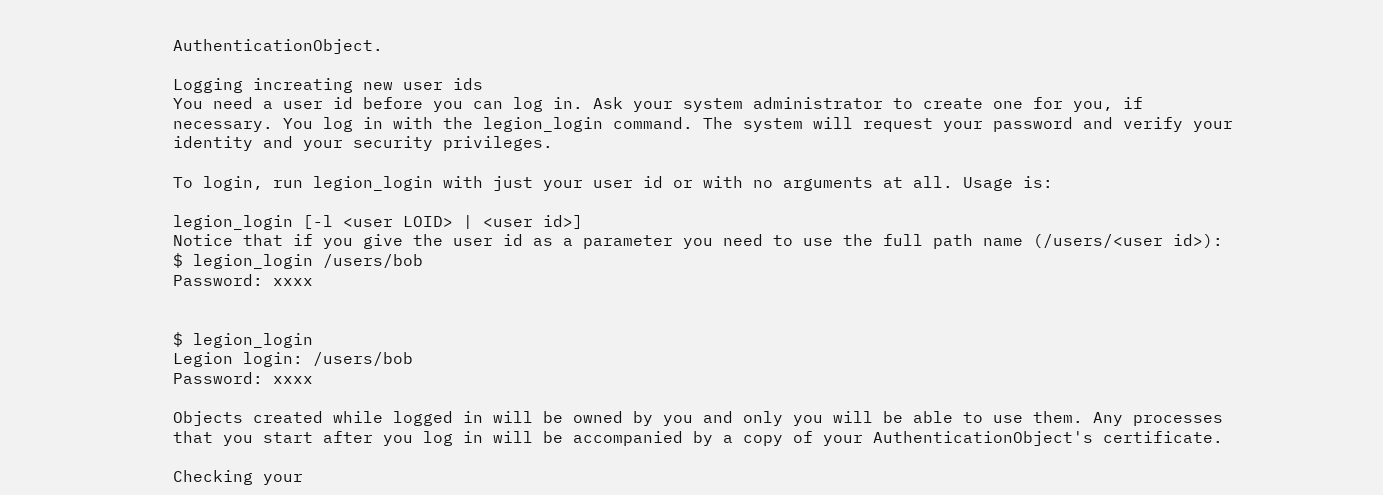AuthenticationObject.

Logging increating new user ids
You need a user id before you can log in. Ask your system administrator to create one for you, if necessary. You log in with the legion_login command. The system will request your password and verify your identity and your security privileges.

To login, run legion_login with just your user id or with no arguments at all. Usage is:

legion_login [-l <user LOID> | <user id>]
Notice that if you give the user id as a parameter you need to use the full path name (/users/<user id>):
$ legion_login /users/bob
Password: xxxx


$ legion_login
Legion login: /users/bob
Password: xxxx

Objects created while logged in will be owned by you and only you will be able to use them. Any processes that you start after you log in will be accompanied by a copy of your AuthenticationObject's certificate.

Checking your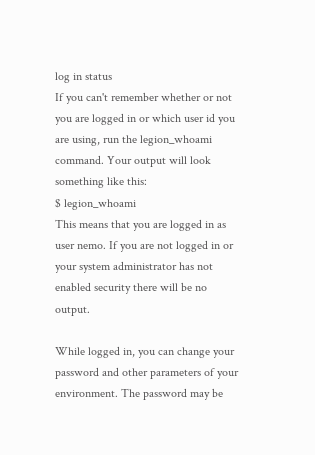log in status
If you can't remember whether or not you are logged in or which user id you are using, run the legion_whoami command. Your output will look something like this:
$ legion_whoami
This means that you are logged in as user nemo. If you are not logged in or your system administrator has not enabled security there will be no output.

While logged in, you can change your password and other parameters of your environment. The password may be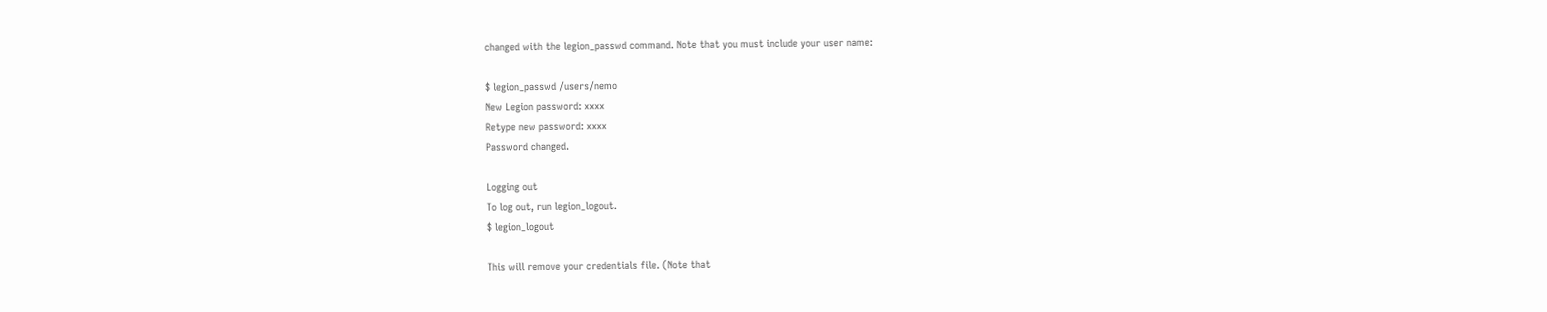changed with the legion_passwd command. Note that you must include your user name:

$ legion_passwd /users/nemo
New Legion password: xxxx
Retype new password: xxxx
Password changed.

Logging out
To log out, run legion_logout.
$ legion_logout

This will remove your credentials file. (Note that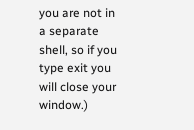you are not in a separate shell, so if you type exit you will close your window.)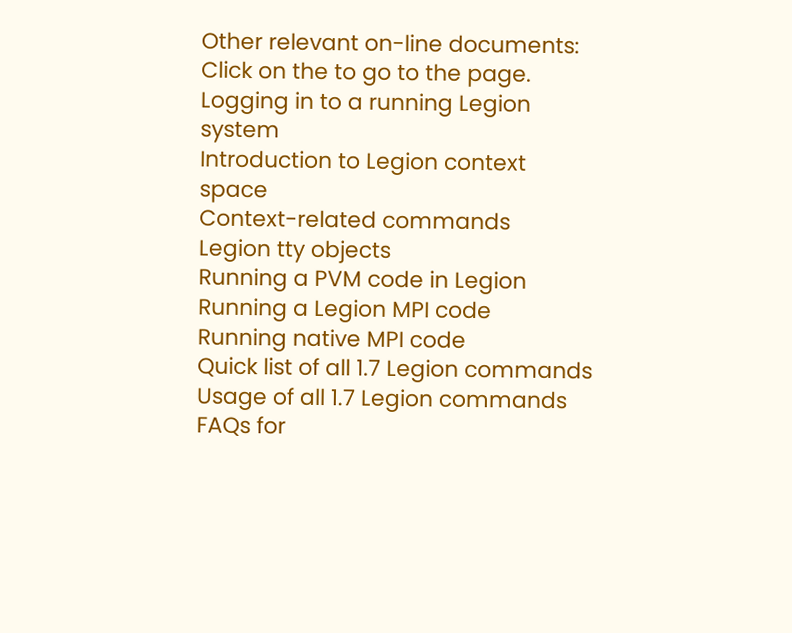Other relevant on-line documents:
Click on the to go to the page.
Logging in to a running Legion system
Introduction to Legion context space
Context-related commands
Legion tty objects
Running a PVM code in Legion
Running a Legion MPI code
Running native MPI code
Quick list of all 1.7 Legion commands
Usage of all 1.7 Legion commands
FAQs for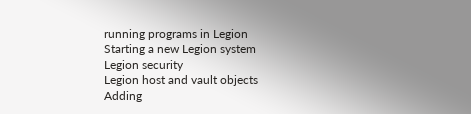running programs in Legion
Starting a new Legion system
Legion security
Legion host and vault objects
Adding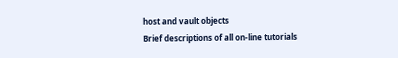host and vault objects
Brief descriptions of all on-line tutorials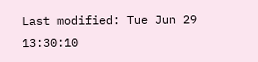Last modified: Tue Jun 29 13:30:10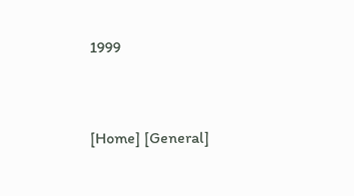1999


[Home] [General]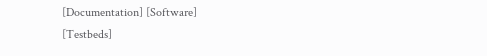[Documentation] [Software]
[Testbeds]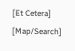[Et Cetera] [Map/Search]